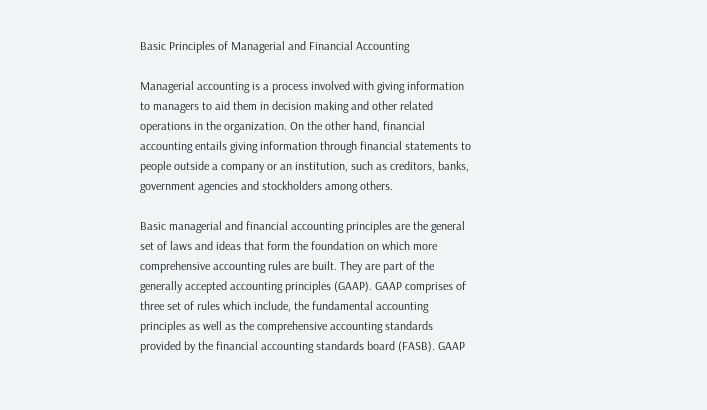Basic Principles of Managerial and Financial Accounting

Managerial accounting is a process involved with giving information to managers to aid them in decision making and other related operations in the organization. On the other hand, financial accounting entails giving information through financial statements to people outside a company or an institution, such as creditors, banks, government agencies and stockholders among others.

Basic managerial and financial accounting principles are the general set of laws and ideas that form the foundation on which more comprehensive accounting rules are built. They are part of the generally accepted accounting principles (GAAP). GAAP comprises of three set of rules which include, the fundamental accounting principles as well as the comprehensive accounting standards provided by the financial accounting standards board (FASB). GAAP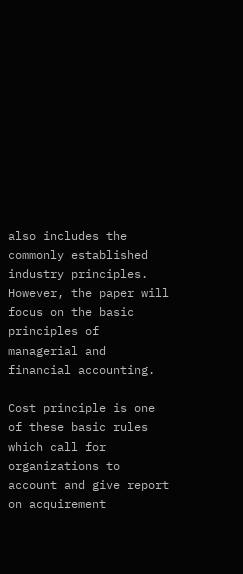also includes the commonly established industry principles. However, the paper will focus on the basic principles of managerial and financial accounting.

Cost principle is one of these basic rules which call for organizations to account and give report on acquirement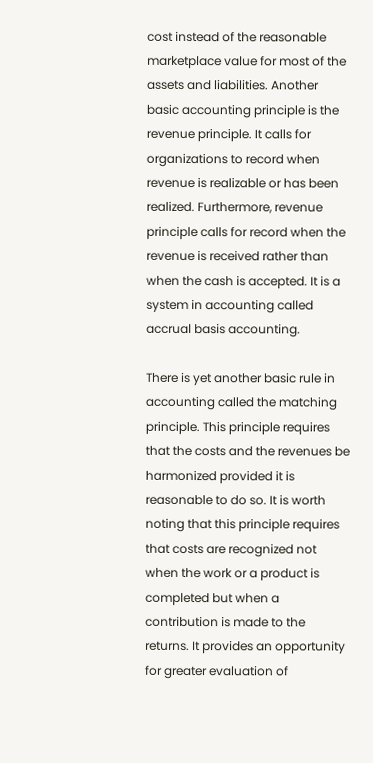cost instead of the reasonable marketplace value for most of the assets and liabilities. Another basic accounting principle is the revenue principle. It calls for organizations to record when revenue is realizable or has been realized. Furthermore, revenue principle calls for record when the revenue is received rather than when the cash is accepted. It is a system in accounting called accrual basis accounting.

There is yet another basic rule in accounting called the matching principle. This principle requires that the costs and the revenues be harmonized provided it is reasonable to do so. It is worth noting that this principle requires that costs are recognized not when the work or a product is completed but when a contribution is made to the returns. It provides an opportunity for greater evaluation of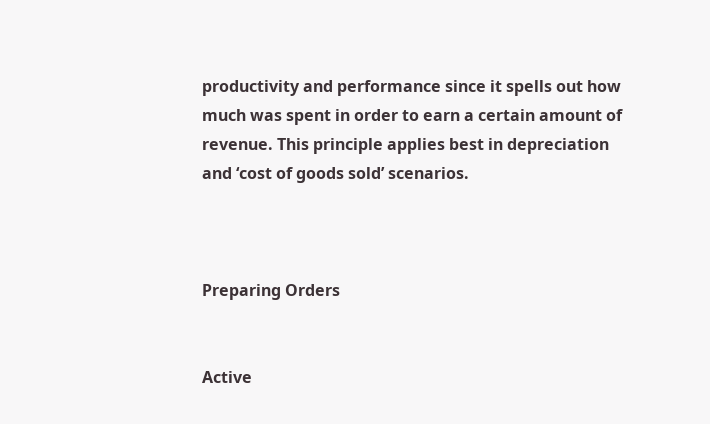productivity and performance since it spells out how much was spent in order to earn a certain amount of revenue. This principle applies best in depreciation and ‘cost of goods sold’ scenarios.



Preparing Orders


Active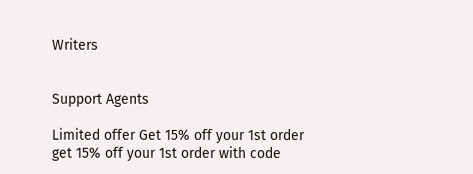Writers


Support Agents

Limited offer Get 15% off your 1st order
get 15% off your 1st order with code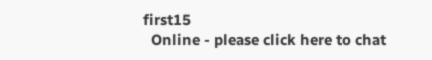first15
  Online - please click here to chat